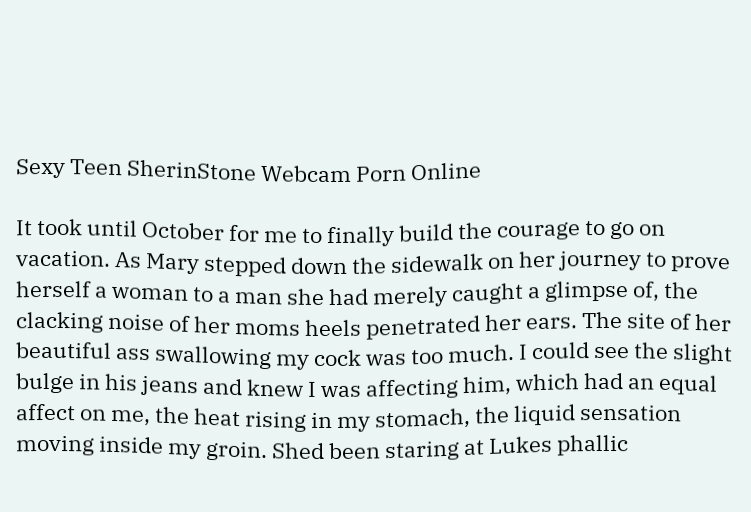Sexy Teen SherinStone Webcam Porn Online

It took until October for me to finally build the courage to go on vacation. As Mary stepped down the sidewalk on her journey to prove herself a woman to a man she had merely caught a glimpse of, the clacking noise of her moms heels penetrated her ears. The site of her beautiful ass swallowing my cock was too much. I could see the slight bulge in his jeans and knew I was affecting him, which had an equal affect on me, the heat rising in my stomach, the liquid sensation moving inside my groin. Shed been staring at Lukes phallic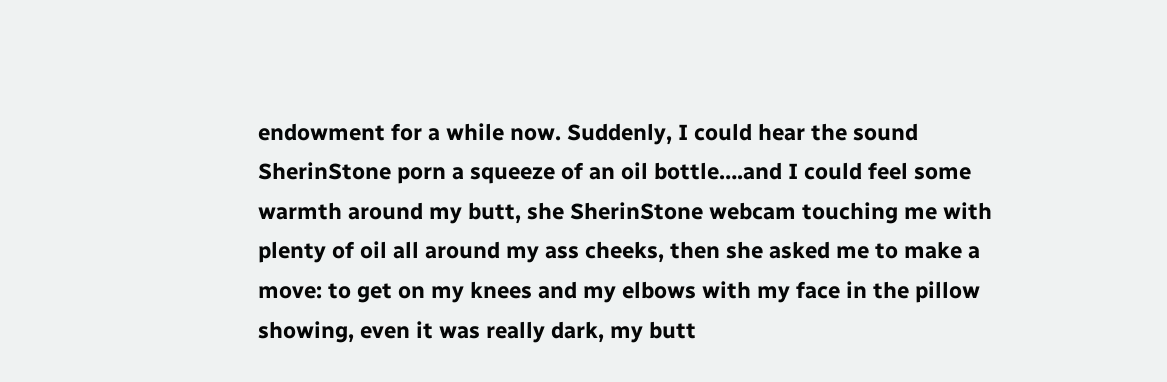endowment for a while now. Suddenly, I could hear the sound SherinStone porn a squeeze of an oil bottle….and I could feel some warmth around my butt, she SherinStone webcam touching me with plenty of oil all around my ass cheeks, then she asked me to make a move: to get on my knees and my elbows with my face in the pillow showing, even it was really dark, my butt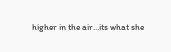higher in the air…its what she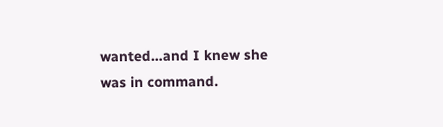wanted…and I knew she was in command.